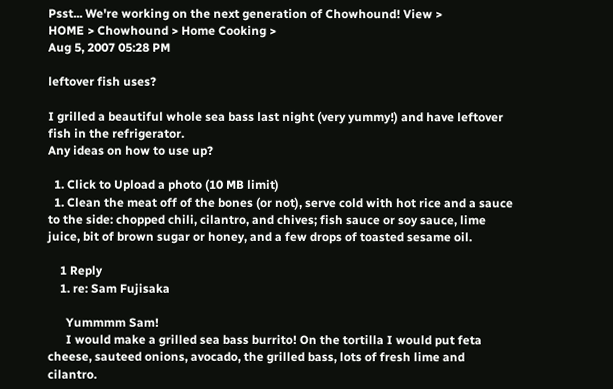Psst... We're working on the next generation of Chowhound! View >
HOME > Chowhound > Home Cooking >
Aug 5, 2007 05:28 PM

leftover fish uses?

I grilled a beautiful whole sea bass last night (very yummy!) and have leftover fish in the refrigerator.
Any ideas on how to use up?

  1. Click to Upload a photo (10 MB limit)
  1. Clean the meat off of the bones (or not), serve cold with hot rice and a sauce to the side: chopped chili, cilantro, and chives; fish sauce or soy sauce, lime juice, bit of brown sugar or honey, and a few drops of toasted sesame oil.

    1 Reply
    1. re: Sam Fujisaka

      Yummmm Sam!
      I would make a grilled sea bass burrito! On the tortilla I would put feta cheese, sauteed onions, avocado, the grilled bass, lots of fresh lime and cilantro.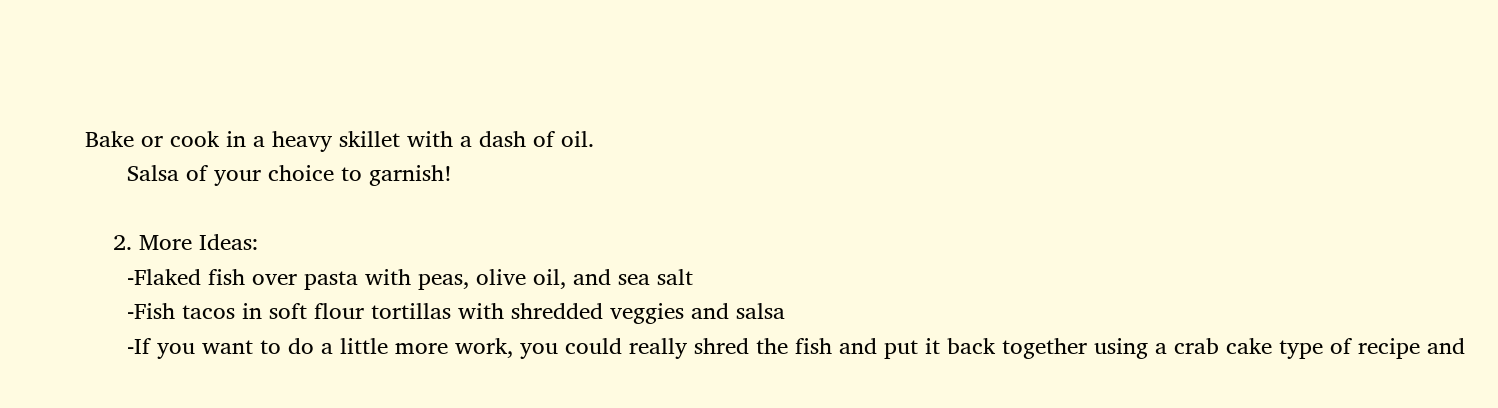Bake or cook in a heavy skillet with a dash of oil.
      Salsa of your choice to garnish!

    2. More Ideas:
      -Flaked fish over pasta with peas, olive oil, and sea salt
      -Fish tacos in soft flour tortillas with shredded veggies and salsa
      -If you want to do a little more work, you could really shred the fish and put it back together using a crab cake type of recipe and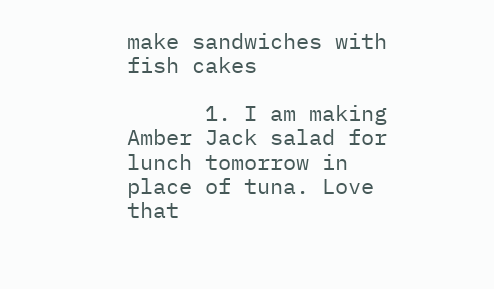make sandwiches with fish cakes

      1. I am making Amber Jack salad for lunch tomorrow in place of tuna. Love that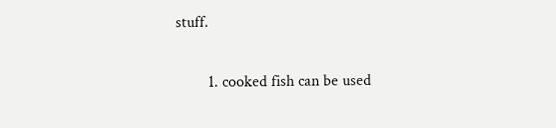stuff.

        1. cooked fish can be used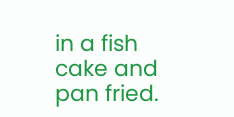in a fish cake and pan fried.